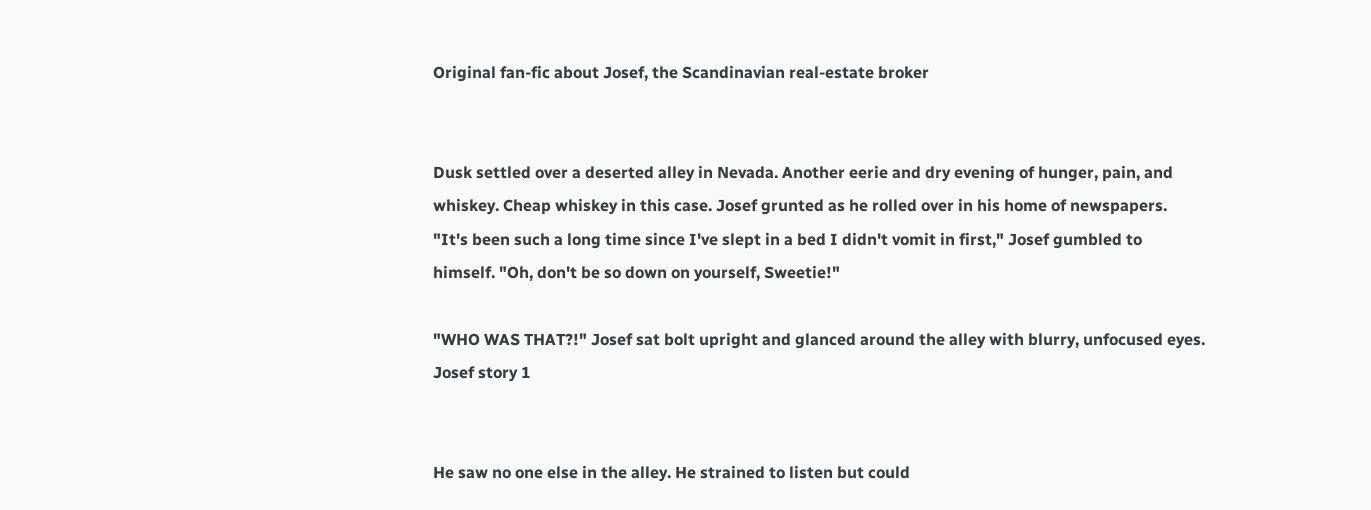Original fan-fic about Josef, the Scandinavian real-estate broker


Dusk settled over a deserted alley in Nevada. Another eerie and dry evening of hunger, pain, and whiskey. Cheap whiskey in this case. Josef grunted as he rolled over in his home of newspapers. "It's been such a long time since I've slept in a bed I didn't vomit in first," Josef gumbled to himself. "Oh, don't be so down on yourself, Sweetie!"

"WHO WAS THAT?!" Josef sat bolt upright and glanced around the alley with blurry, unfocused eyes.
Josef story 1


He saw no one else in the alley. He strained to listen but could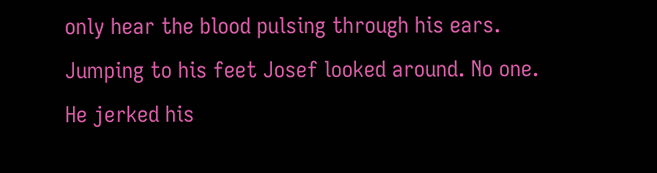only hear the blood pulsing through his ears. Jumping to his feet Josef looked around. No one. He jerked his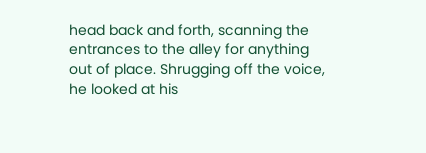head back and forth, scanning the entrances to the alley for anything out of place. Shrugging off the voice, he looked at his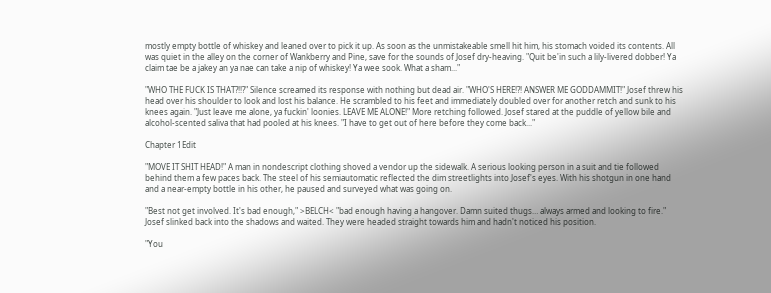mostly empty bottle of whiskey and leaned over to pick it up. As soon as the unmistakeable smell hit him, his stomach voided its contents. All was quiet in the alley on the corner of Wankberry and Pine, save for the sounds of Josef dry-heaving. "Quit be'in such a lily-livered dobber! Ya claim tae be a jakey an ya nae can take a nip of whiskey! Ya wee sook. What a sham..."

"WHO THE FUCK IS THAT?!!?" Silence screamed its response with nothing but dead air. "WHO'S HERE!?! ANSWER ME GODDAMMIT!" Josef threw his head over his shoulder to look and lost his balance. He scrambled to his feet and immediately doubled over for another retch and sunk to his knees again. "Just leave me alone, ya fuckin' loonies. LEAVE ME ALONE!" More retching followed. Josef stared at the puddle of yellow bile and alcohol-scented saliva that had pooled at his knees. "I have to get out of here before they come back..."

Chapter 1Edit

"MOVE IT SHIT HEAD!" A man in nondescript clothing shoved a vendor up the sidewalk. A serious looking person in a suit and tie followed behind them a few paces back. The steel of his semiautomatic reflected the dim streetlights into Josef's eyes. With his shotgun in one hand and a near-empty bottle in his other, he paused and surveyed what was going on.

"Best not get involved. It's bad enough," >BELCH< "bad enough having a hangover. Damn suited thugs… always armed and looking to fire." Josef slinked back into the shadows and waited. They were headed straight towards him and hadn't noticed his position.

"You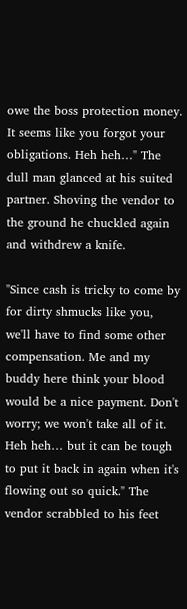owe the boss protection money. It seems like you forgot your obligations. Heh heh…" The dull man glanced at his suited partner. Shoving the vendor to the ground he chuckled again and withdrew a knife.

"Since cash is tricky to come by for dirty shmucks like you, we'll have to find some other compensation. Me and my buddy here think your blood would be a nice payment. Don't worry; we won't take all of it. Heh heh… but it can be tough to put it back in again when it's flowing out so quick." The vendor scrabbled to his feet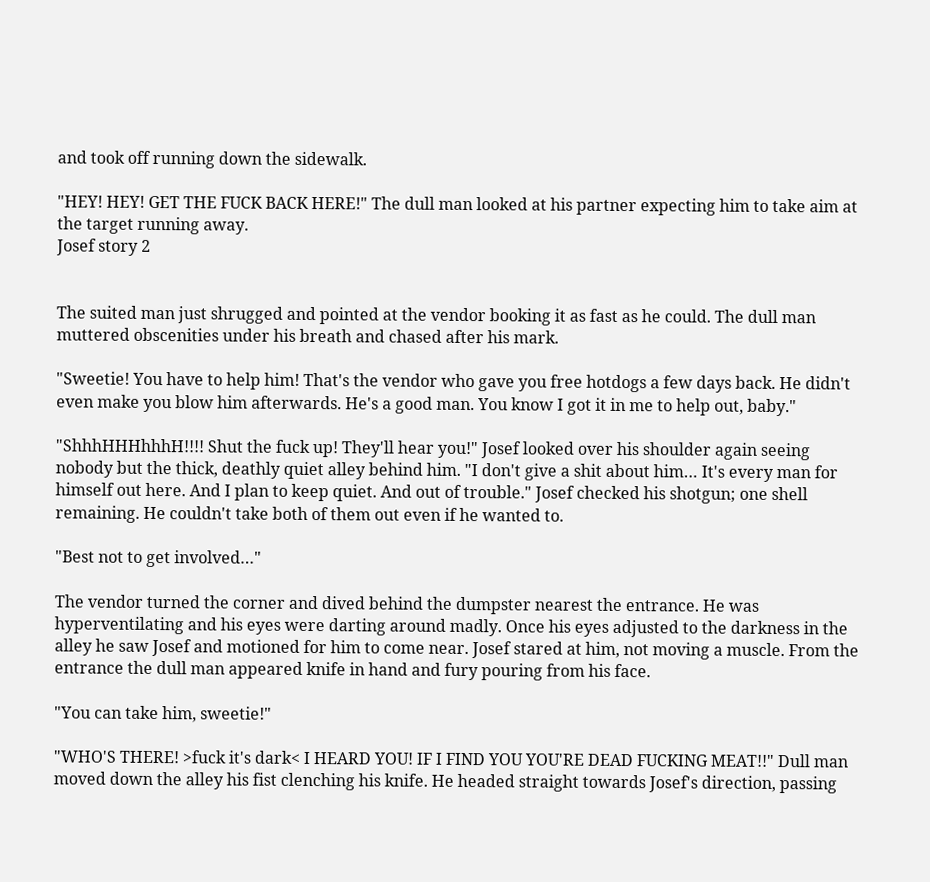and took off running down the sidewalk.

"HEY! HEY! GET THE FUCK BACK HERE!" The dull man looked at his partner expecting him to take aim at the target running away.
Josef story 2


The suited man just shrugged and pointed at the vendor booking it as fast as he could. The dull man muttered obscenities under his breath and chased after his mark.

"Sweetie! You have to help him! That's the vendor who gave you free hotdogs a few days back. He didn't even make you blow him afterwards. He's a good man. You know I got it in me to help out, baby."

"ShhhHHHhhhH!!!! Shut the fuck up! They'll hear you!" Josef looked over his shoulder again seeing nobody but the thick, deathly quiet alley behind him. "I don't give a shit about him… It's every man for himself out here. And I plan to keep quiet. And out of trouble." Josef checked his shotgun; one shell remaining. He couldn't take both of them out even if he wanted to.

"Best not to get involved…"

The vendor turned the corner and dived behind the dumpster nearest the entrance. He was hyperventilating and his eyes were darting around madly. Once his eyes adjusted to the darkness in the alley he saw Josef and motioned for him to come near. Josef stared at him, not moving a muscle. From the entrance the dull man appeared knife in hand and fury pouring from his face.

"You can take him, sweetie!"

"WHO'S THERE! >fuck it's dark< I HEARD YOU! IF I FIND YOU YOU'RE DEAD FUCKING MEAT!!" Dull man moved down the alley his fist clenching his knife. He headed straight towards Josef's direction, passing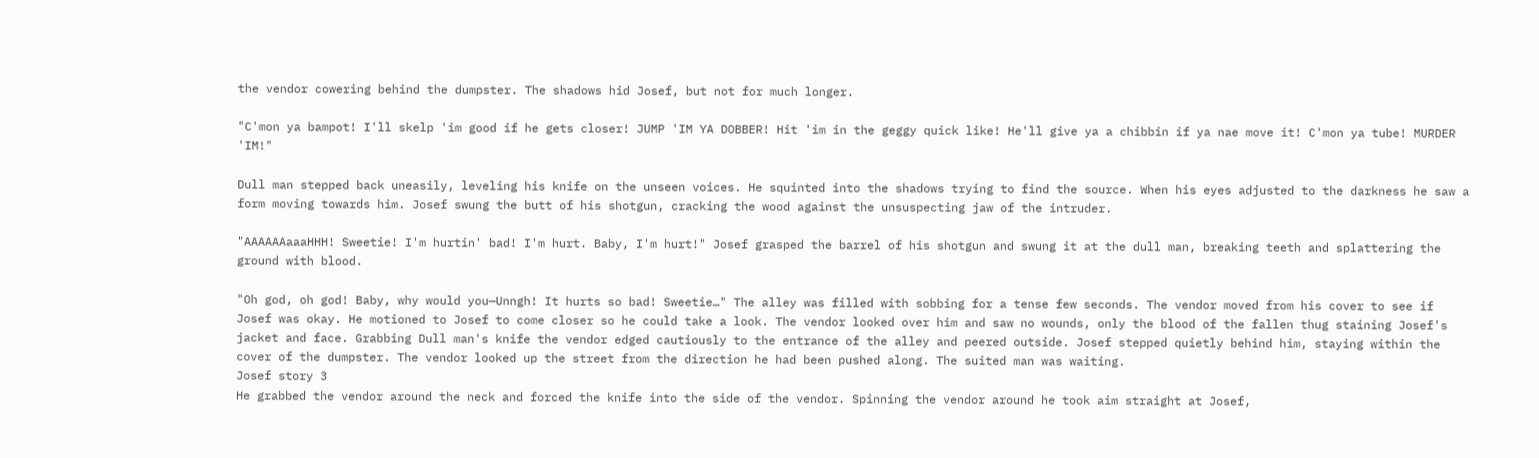the vendor cowering behind the dumpster. The shadows hid Josef, but not for much longer.

"C'mon ya bampot! I'll skelp 'im good if he gets closer! JUMP 'IM YA DOBBER! Hit 'im in the geggy quick like! He'll give ya a chibbin if ya nae move it! C'mon ya tube! MURDER 'IM!"

Dull man stepped back uneasily, leveling his knife on the unseen voices. He squinted into the shadows trying to find the source. When his eyes adjusted to the darkness he saw a form moving towards him. Josef swung the butt of his shotgun, cracking the wood against the unsuspecting jaw of the intruder.

"AAAAAAaaaHHH! Sweetie! I'm hurtin' bad! I'm hurt. Baby, I'm hurt!" Josef grasped the barrel of his shotgun and swung it at the dull man, breaking teeth and splattering the ground with blood.

"Oh god, oh god! Baby, why would you—Unngh! It hurts so bad! Sweetie…" The alley was filled with sobbing for a tense few seconds. The vendor moved from his cover to see if Josef was okay. He motioned to Josef to come closer so he could take a look. The vendor looked over him and saw no wounds, only the blood of the fallen thug staining Josef's jacket and face. Grabbing Dull man's knife the vendor edged cautiously to the entrance of the alley and peered outside. Josef stepped quietly behind him, staying within the cover of the dumpster. The vendor looked up the street from the direction he had been pushed along. The suited man was waiting.
Josef story 3
He grabbed the vendor around the neck and forced the knife into the side of the vendor. Spinning the vendor around he took aim straight at Josef,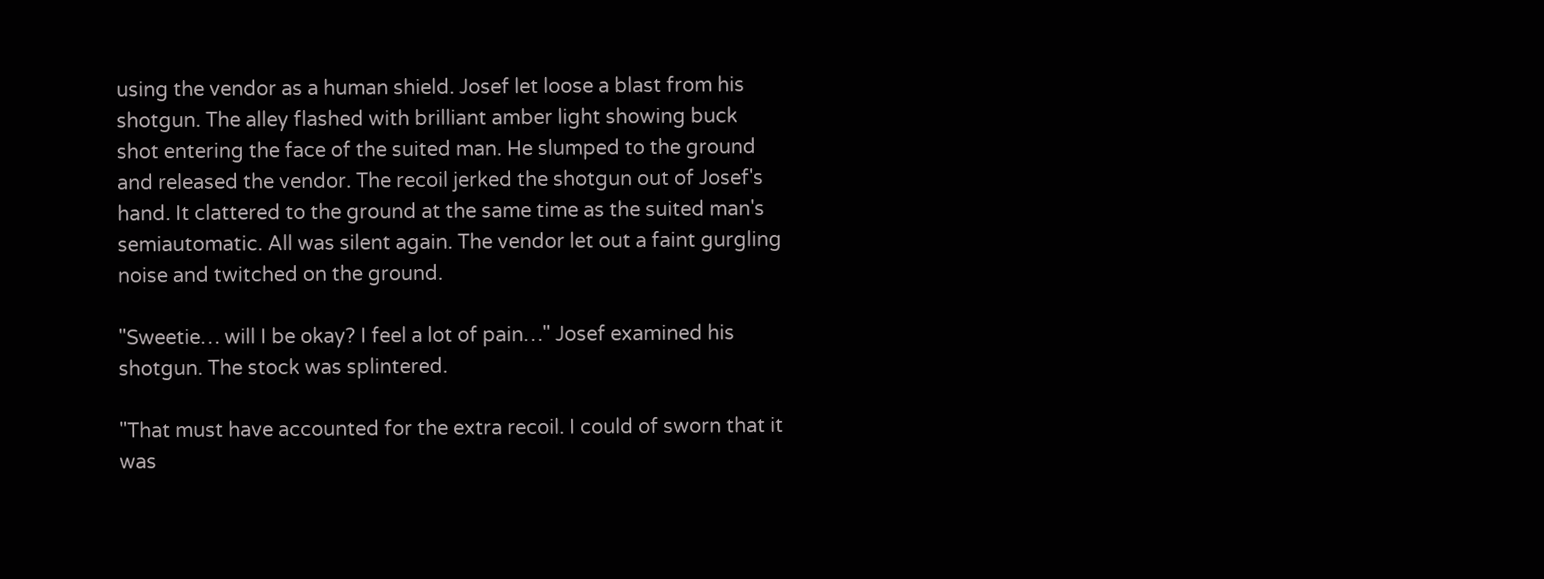using the vendor as a human shield. Josef let loose a blast from his shotgun. The alley flashed with brilliant amber light showing buck shot entering the face of the suited man. He slumped to the ground and released the vendor. The recoil jerked the shotgun out of Josef's hand. It clattered to the ground at the same time as the suited man's semiautomatic. All was silent again. The vendor let out a faint gurgling noise and twitched on the ground.

"Sweetie… will I be okay? I feel a lot of pain…" Josef examined his shotgun. The stock was splintered.

"That must have accounted for the extra recoil. I could of sworn that it was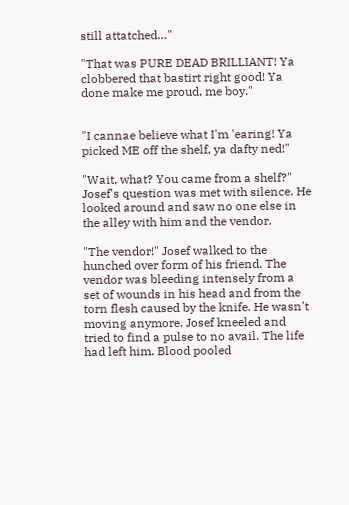still attatched…"

"That was PURE DEAD BRILLIANT! Ya clobbered that bastirt right good! Ya done make me proud, me boy."


"I cannae believe what I'm 'earing! Ya picked ME off the shelf, ya dafty ned!"

"Wait, what? You came from a shelf?" Josef's question was met with silence. He looked around and saw no one else in the alley with him and the vendor.

"The vendor!" Josef walked to the hunched over form of his friend. The vendor was bleeding intensely from a set of wounds in his head and from the torn flesh caused by the knife. He wasn't moving anymore. Josef kneeled and tried to find a pulse to no avail. The life had left him. Blood pooled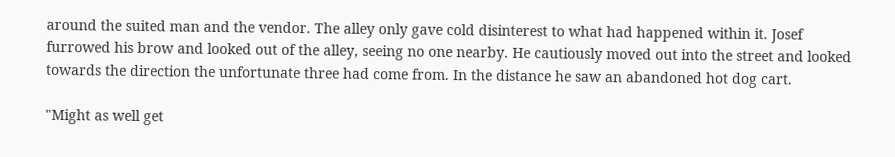around the suited man and the vendor. The alley only gave cold disinterest to what had happened within it. Josef furrowed his brow and looked out of the alley, seeing no one nearby. He cautiously moved out into the street and looked towards the direction the unfortunate three had come from. In the distance he saw an abandoned hot dog cart.

"Might as well get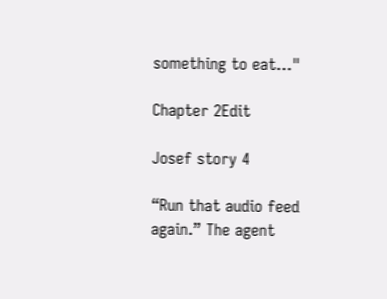something to eat…"

Chapter 2Edit

Josef story 4

“Run that audio feed again.” The agent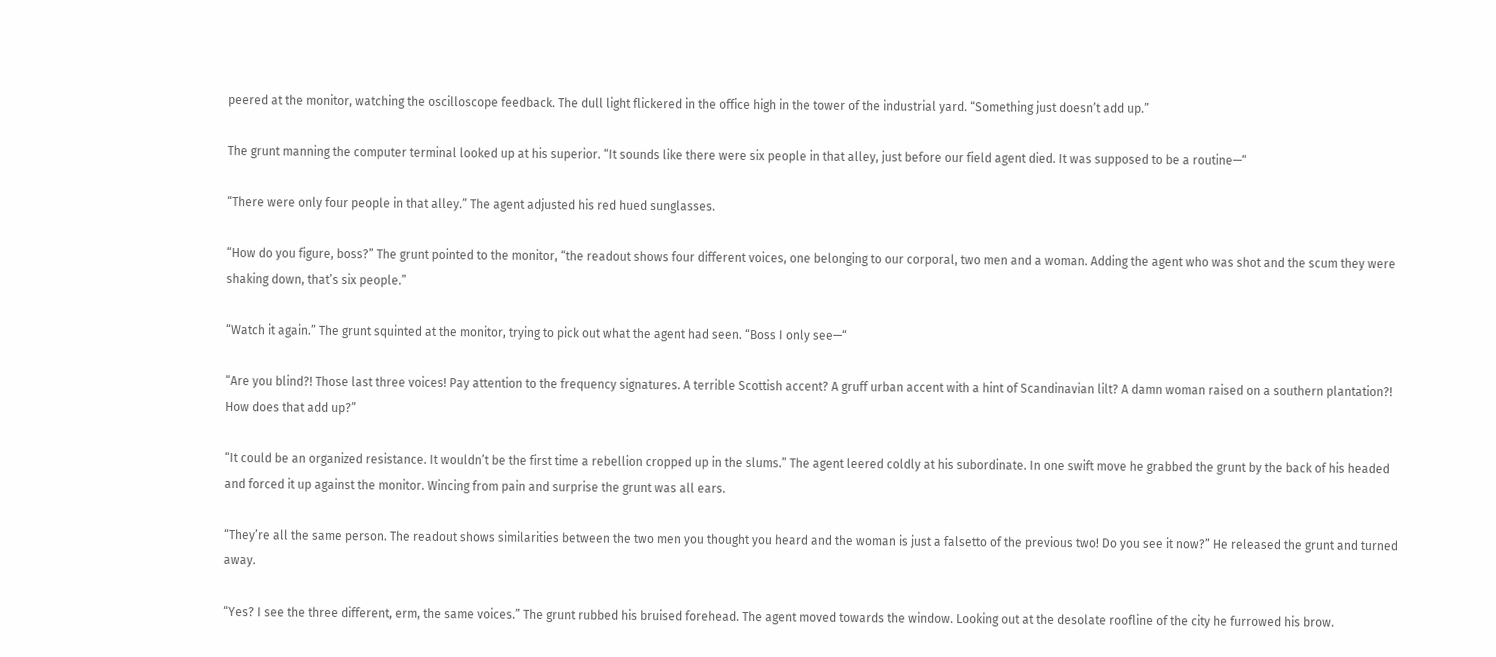peered at the monitor, watching the oscilloscope feedback. The dull light flickered in the office high in the tower of the industrial yard. “Something just doesn’t add up.”

The grunt manning the computer terminal looked up at his superior. “It sounds like there were six people in that alley, just before our field agent died. It was supposed to be a routine—“

“There were only four people in that alley.” The agent adjusted his red hued sunglasses.

“How do you figure, boss?” The grunt pointed to the monitor, “the readout shows four different voices, one belonging to our corporal, two men and a woman. Adding the agent who was shot and the scum they were shaking down, that’s six people.”

“Watch it again.” The grunt squinted at the monitor, trying to pick out what the agent had seen. “Boss I only see—“

“Are you blind?! Those last three voices! Pay attention to the frequency signatures. A terrible Scottish accent? A gruff urban accent with a hint of Scandinavian lilt? A damn woman raised on a southern plantation?! How does that add up?”

“It could be an organized resistance. It wouldn’t be the first time a rebellion cropped up in the slums.” The agent leered coldly at his subordinate. In one swift move he grabbed the grunt by the back of his headed and forced it up against the monitor. Wincing from pain and surprise the grunt was all ears.

“They’re all the same person. The readout shows similarities between the two men you thought you heard and the woman is just a falsetto of the previous two! Do you see it now?” He released the grunt and turned away.

“Yes? I see the three different, erm, the same voices.” The grunt rubbed his bruised forehead. The agent moved towards the window. Looking out at the desolate roofline of the city he furrowed his brow.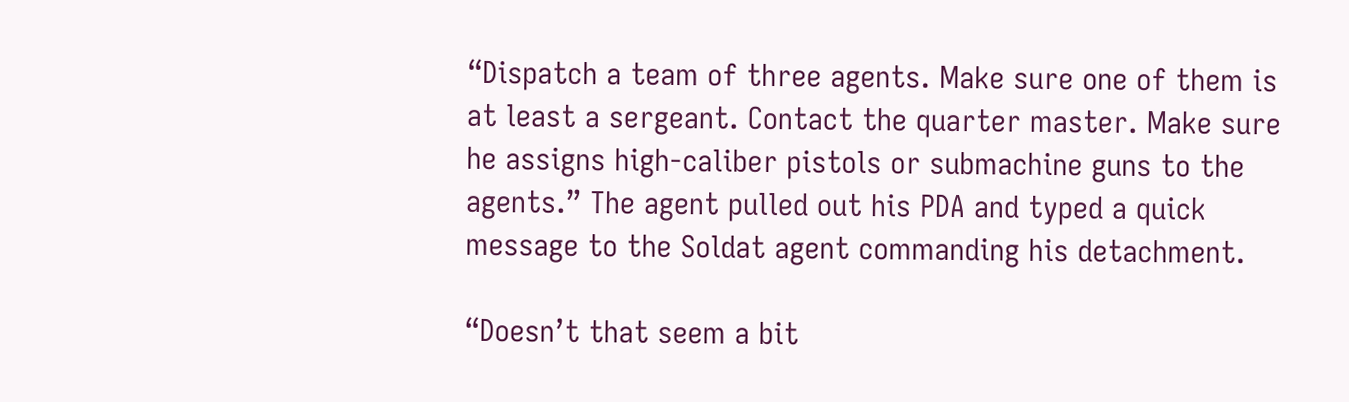“Dispatch a team of three agents. Make sure one of them is at least a sergeant. Contact the quarter master. Make sure he assigns high-caliber pistols or submachine guns to the agents.” The agent pulled out his PDA and typed a quick message to the Soldat agent commanding his detachment.

“Doesn’t that seem a bit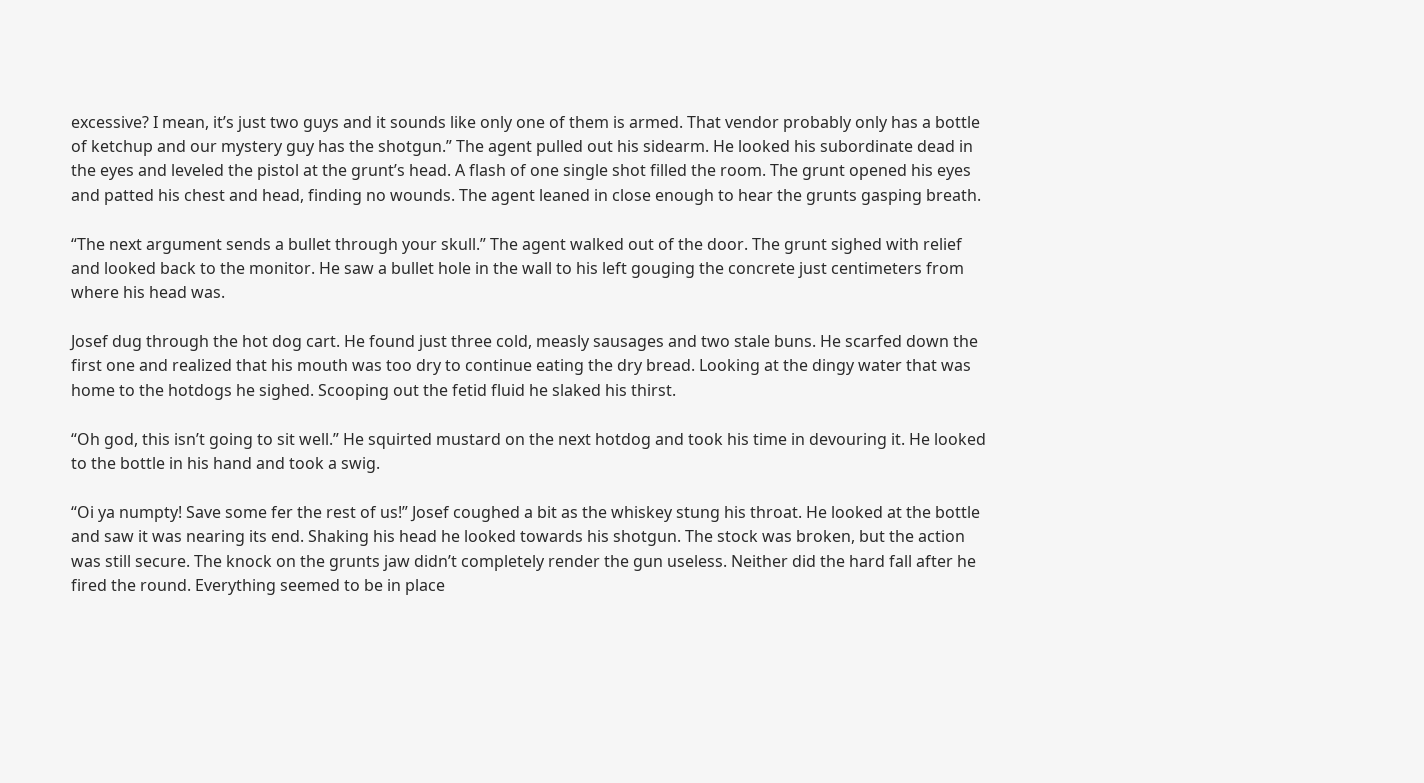excessive? I mean, it’s just two guys and it sounds like only one of them is armed. That vendor probably only has a bottle of ketchup and our mystery guy has the shotgun.” The agent pulled out his sidearm. He looked his subordinate dead in the eyes and leveled the pistol at the grunt’s head. A flash of one single shot filled the room. The grunt opened his eyes and patted his chest and head, finding no wounds. The agent leaned in close enough to hear the grunts gasping breath.

“The next argument sends a bullet through your skull.” The agent walked out of the door. The grunt sighed with relief and looked back to the monitor. He saw a bullet hole in the wall to his left gouging the concrete just centimeters from where his head was.

Josef dug through the hot dog cart. He found just three cold, measly sausages and two stale buns. He scarfed down the first one and realized that his mouth was too dry to continue eating the dry bread. Looking at the dingy water that was home to the hotdogs he sighed. Scooping out the fetid fluid he slaked his thirst.

“Oh god, this isn’t going to sit well.” He squirted mustard on the next hotdog and took his time in devouring it. He looked to the bottle in his hand and took a swig.

“Oi ya numpty! Save some fer the rest of us!” Josef coughed a bit as the whiskey stung his throat. He looked at the bottle and saw it was nearing its end. Shaking his head he looked towards his shotgun. The stock was broken, but the action was still secure. The knock on the grunts jaw didn’t completely render the gun useless. Neither did the hard fall after he fired the round. Everything seemed to be in place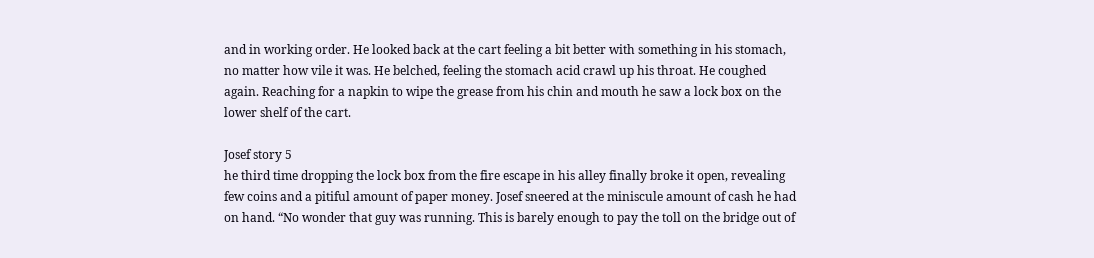and in working order. He looked back at the cart feeling a bit better with something in his stomach, no matter how vile it was. He belched, feeling the stomach acid crawl up his throat. He coughed again. Reaching for a napkin to wipe the grease from his chin and mouth he saw a lock box on the lower shelf of the cart.

Josef story 5
he third time dropping the lock box from the fire escape in his alley finally broke it open, revealing few coins and a pitiful amount of paper money. Josef sneered at the miniscule amount of cash he had on hand. “No wonder that guy was running. This is barely enough to pay the toll on the bridge out of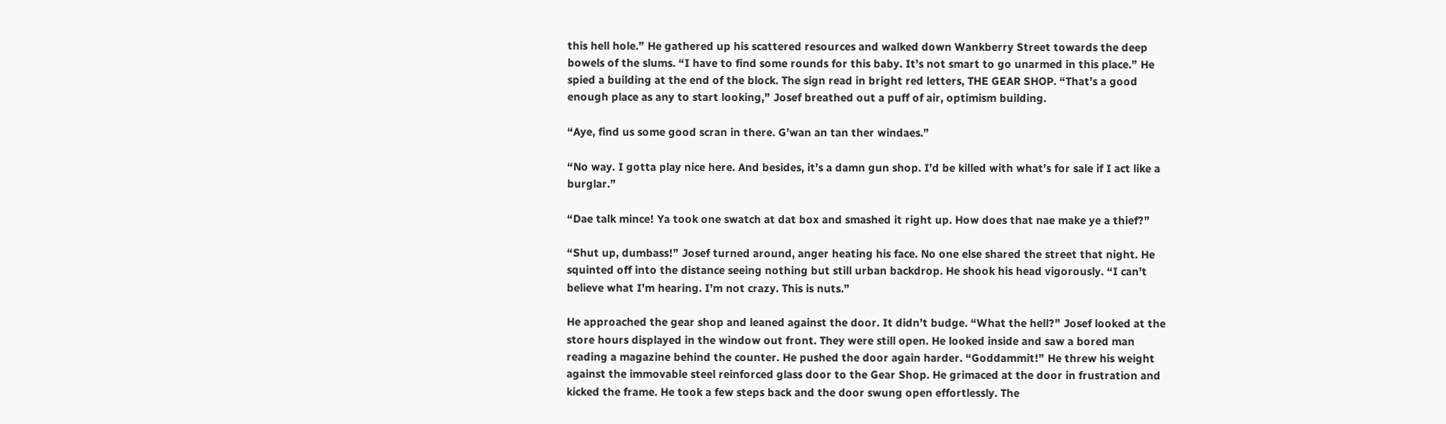this hell hole.” He gathered up his scattered resources and walked down Wankberry Street towards the deep bowels of the slums. “I have to find some rounds for this baby. It’s not smart to go unarmed in this place.” He spied a building at the end of the block. The sign read in bright red letters, THE GEAR SHOP. “That’s a good enough place as any to start looking,” Josef breathed out a puff of air, optimism building.

“Aye, find us some good scran in there. G’wan an tan ther windaes.”

“No way. I gotta play nice here. And besides, it’s a damn gun shop. I’d be killed with what’s for sale if I act like a burglar.”

“Dae talk mince! Ya took one swatch at dat box and smashed it right up. How does that nae make ye a thief?”

“Shut up, dumbass!” Josef turned around, anger heating his face. No one else shared the street that night. He squinted off into the distance seeing nothing but still urban backdrop. He shook his head vigorously. “I can’t believe what I’m hearing. I’m not crazy. This is nuts.”

He approached the gear shop and leaned against the door. It didn’t budge. “What the hell?” Josef looked at the store hours displayed in the window out front. They were still open. He looked inside and saw a bored man reading a magazine behind the counter. He pushed the door again harder. “Goddammit!” He threw his weight against the immovable steel reinforced glass door to the Gear Shop. He grimaced at the door in frustration and kicked the frame. He took a few steps back and the door swung open effortlessly. The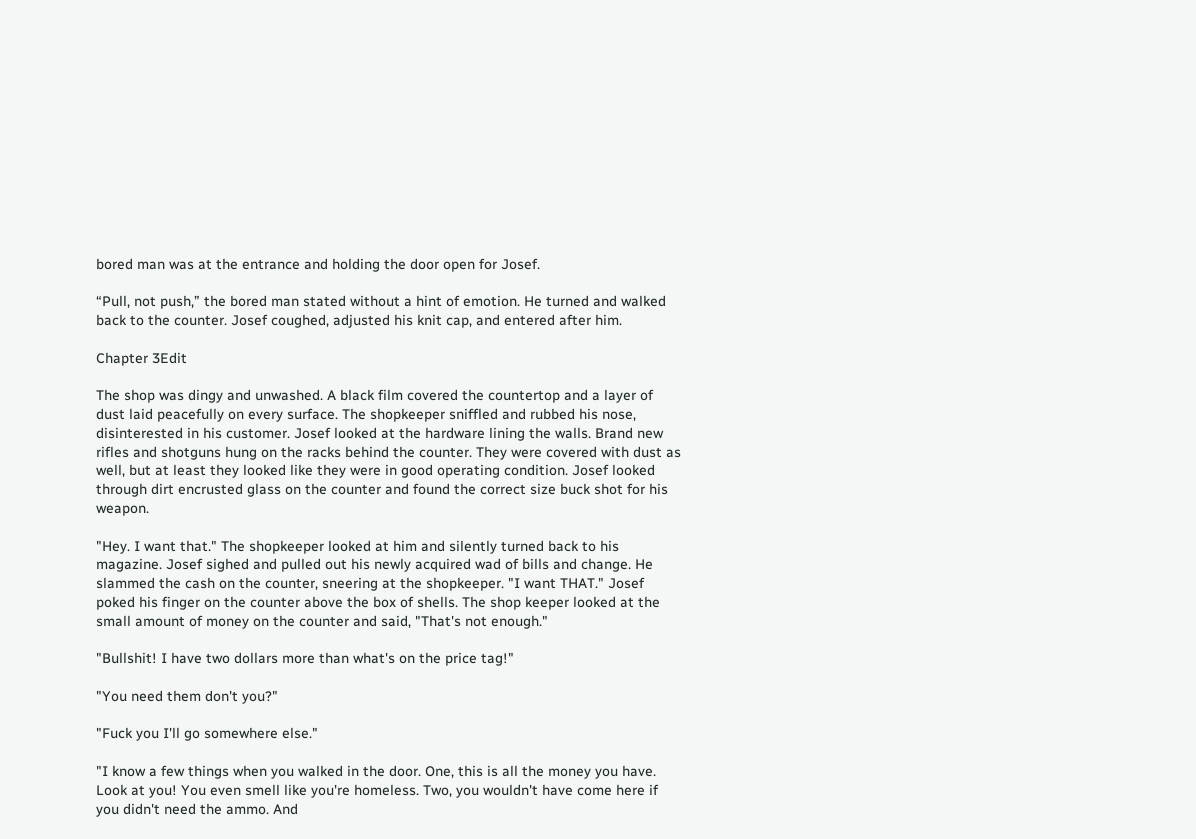bored man was at the entrance and holding the door open for Josef.

“Pull, not push,” the bored man stated without a hint of emotion. He turned and walked back to the counter. Josef coughed, adjusted his knit cap, and entered after him.

Chapter 3Edit

The shop was dingy and unwashed. A black film covered the countertop and a layer of dust laid peacefully on every surface. The shopkeeper sniffled and rubbed his nose, disinterested in his customer. Josef looked at the hardware lining the walls. Brand new rifles and shotguns hung on the racks behind the counter. They were covered with dust as well, but at least they looked like they were in good operating condition. Josef looked through dirt encrusted glass on the counter and found the correct size buck shot for his weapon.

"Hey. I want that." The shopkeeper looked at him and silently turned back to his magazine. Josef sighed and pulled out his newly acquired wad of bills and change. He slammed the cash on the counter, sneering at the shopkeeper. "I want THAT." Josef poked his finger on the counter above the box of shells. The shop keeper looked at the small amount of money on the counter and said, "That's not enough."

"Bullshit! I have two dollars more than what's on the price tag!"

"You need them don't you?"

"Fuck you I'll go somewhere else."

"I know a few things when you walked in the door. One, this is all the money you have. Look at you! You even smell like you're homeless. Two, you wouldn't have come here if you didn't need the ammo. And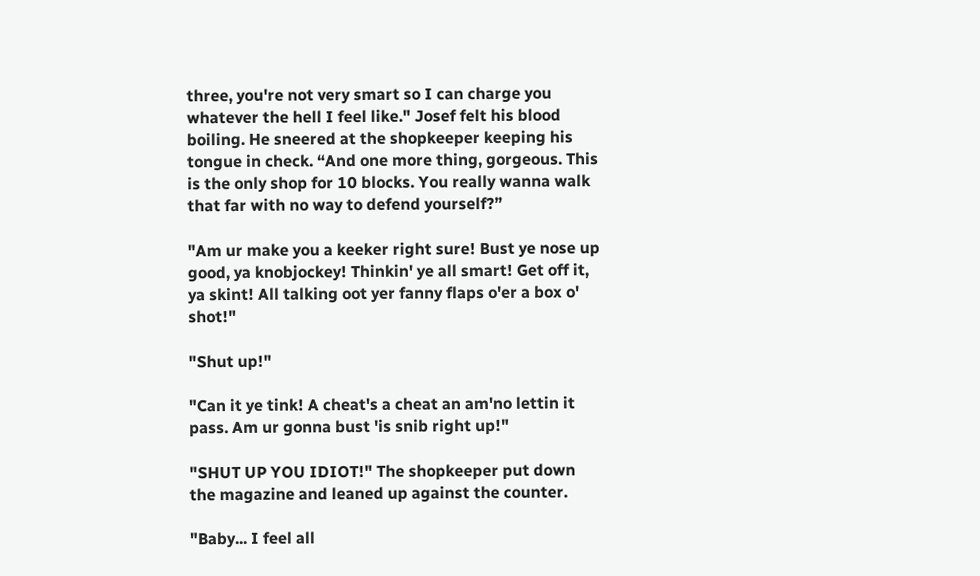three, you're not very smart so I can charge you whatever the hell I feel like." Josef felt his blood boiling. He sneered at the shopkeeper keeping his tongue in check. “And one more thing, gorgeous. This is the only shop for 10 blocks. You really wanna walk that far with no way to defend yourself?”

"Am ur make you a keeker right sure! Bust ye nose up good, ya knobjockey! Thinkin' ye all smart! Get off it, ya skint! All talking oot yer fanny flaps o'er a box o' shot!"

"Shut up!"

"Can it ye tink! A cheat's a cheat an am'no lettin it pass. Am ur gonna bust 'is snib right up!"

"SHUT UP YOU IDIOT!" The shopkeeper put down the magazine and leaned up against the counter.

"Baby... I feel all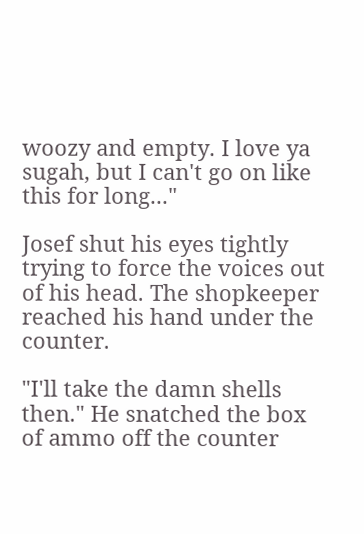woozy and empty. I love ya sugah, but I can't go on like this for long..."

Josef shut his eyes tightly trying to force the voices out of his head. The shopkeeper reached his hand under the counter.

"I'll take the damn shells then." He snatched the box of ammo off the counter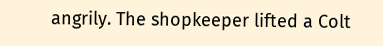angrily. The shopkeeper lifted a Colt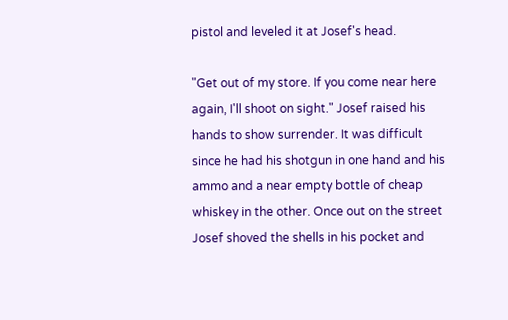pistol and leveled it at Josef's head.

"Get out of my store. If you come near here again, I'll shoot on sight." Josef raised his hands to show surrender. It was difficult since he had his shotgun in one hand and his ammo and a near empty bottle of cheap whiskey in the other. Once out on the street Josef shoved the shells in his pocket and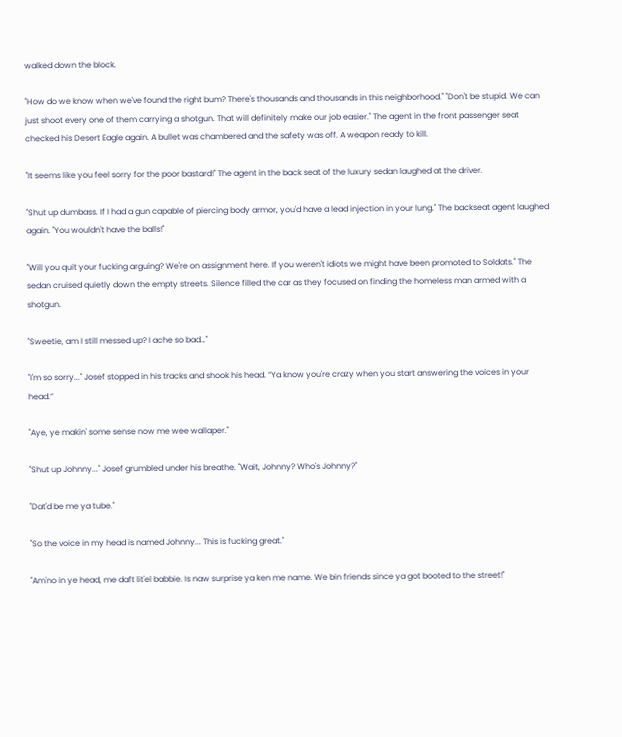walked down the block.

"How do we know when we've found the right bum? There's thousands and thousands in this neighborhood." "Don't be stupid. We can just shoot every one of them carrying a shotgun. That will definitely make our job easier." The agent in the front passenger seat checked his Desert Eagle again. A bullet was chambered and the safety was off. A weapon ready to kill.

"It seems like you feel sorry for the poor bastard!" The agent in the back seat of the luxury sedan laughed at the driver.

"Shut up dumbass. If I had a gun capable of piercing body armor, you'd have a lead injection in your lung." The backseat agent laughed again. "You wouldn't have the balls!"

"Will you quit your fucking arguing? We're on assignment here. If you weren't idiots we might have been promoted to Soldats." The sedan cruised quietly down the empty streets. Silence filled the car as they focused on finding the homeless man armed with a shotgun.

"Sweetie, am I still messed up? I ache so bad…"

"I'm so sorry..." Josef stopped in his tracks and shook his head. “Ya know you're crazy when you start answering the voices in your head.”

"Aye, ye makin' some sense now me wee wallaper."

"Shut up Johnny..." Josef grumbled under his breathe. "Wait, Johnny? Who's Johnny?"

"Dat'd be me ya tube."

"So the voice in my head is named Johnny... This is fucking great."

"Am'no in ye head, me daft lit'el babbie. Is naw surprise ya ken me name. We bin friends since ya got booted to the street!"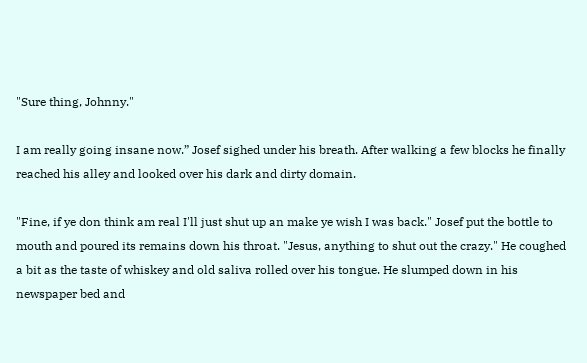"Sure thing, Johnny."

I am really going insane now.” Josef sighed under his breath. After walking a few blocks he finally reached his alley and looked over his dark and dirty domain.

"Fine, if ye don think am real I'll just shut up an make ye wish I was back." Josef put the bottle to mouth and poured its remains down his throat. "Jesus, anything to shut out the crazy." He coughed a bit as the taste of whiskey and old saliva rolled over his tongue. He slumped down in his newspaper bed and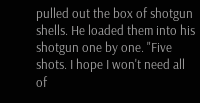pulled out the box of shotgun shells. He loaded them into his shotgun one by one. "Five shots. I hope I won't need all of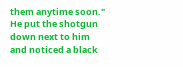them anytime soon." He put the shotgun down next to him and noticed a black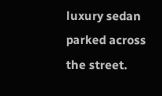luxury sedan parked across the street.